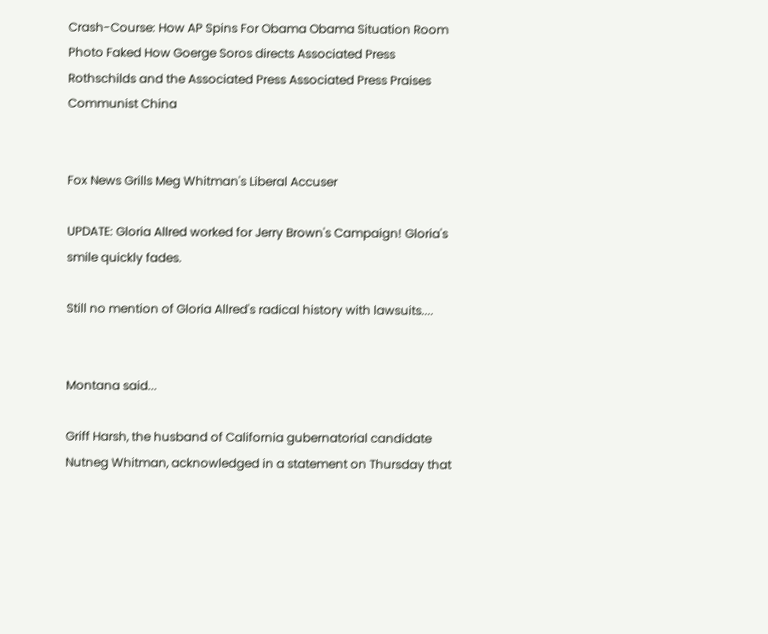Crash-Course: How AP Spins For Obama Obama Situation Room Photo Faked How Goerge Soros directs Associated Press Rothschilds and the Associated Press Associated Press Praises Communist China


Fox News Grills Meg Whitman's Liberal Accuser

UPDATE: Gloria Allred worked for Jerry Brown's Campaign! Gloria's smile quickly fades.

Still no mention of Gloria Allred's radical history with lawsuits....


Montana said...

Griff Harsh, the husband of California gubernatorial candidate Nutneg Whitman, acknowledged in a statement on Thursday that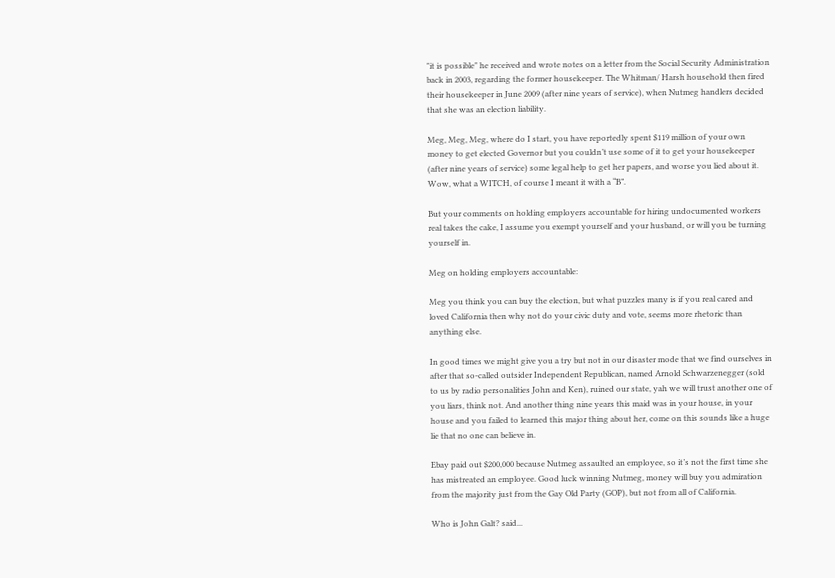"it is possible" he received and wrote notes on a letter from the Social Security Administration back in 2003, regarding the former housekeeper. The Whitman/ Harsh household then fired their housekeeper in June 2009 (after nine years of service), when Nutmeg handlers decided that she was an election liability.

Meg, Meg, Meg, where do I start, you have reportedly spent $119 million of your own money to get elected Governor but you couldn’t use some of it to get your housekeeper (after nine years of service) some legal help to get her papers, and worse you lied about it. Wow, what a WITCH, of course I meant it with a “B”.

But your comments on holding employers accountable for hiring undocumented workers real takes the cake, I assume you exempt yourself and your husband, or will you be turning yourself in.

Meg on holding employers accountable:

Meg you think you can buy the election, but what puzzles many is if you real cared and loved California then why not do your civic duty and vote, seems more rhetoric than anything else.

In good times we might give you a try but not in our disaster mode that we find ourselves in after that so-called outsider Independent Republican, named Arnold Schwarzenegger (sold to us by radio personalities John and Ken), ruined our state, yah we will trust another one of you liars, think not. And another thing nine years this maid was in your house, in your house and you failed to learned this major thing about her, come on this sounds like a huge lie that no one can believe in.

Ebay paid out $200,000 because Nutmeg assaulted an employee, so it’s not the first time she has mistreated an employee. Good luck winning Nutmeg, money will buy you admiration from the majority just from the Gay Old Party (GOP), but not from all of California.

Who is John Galt? said...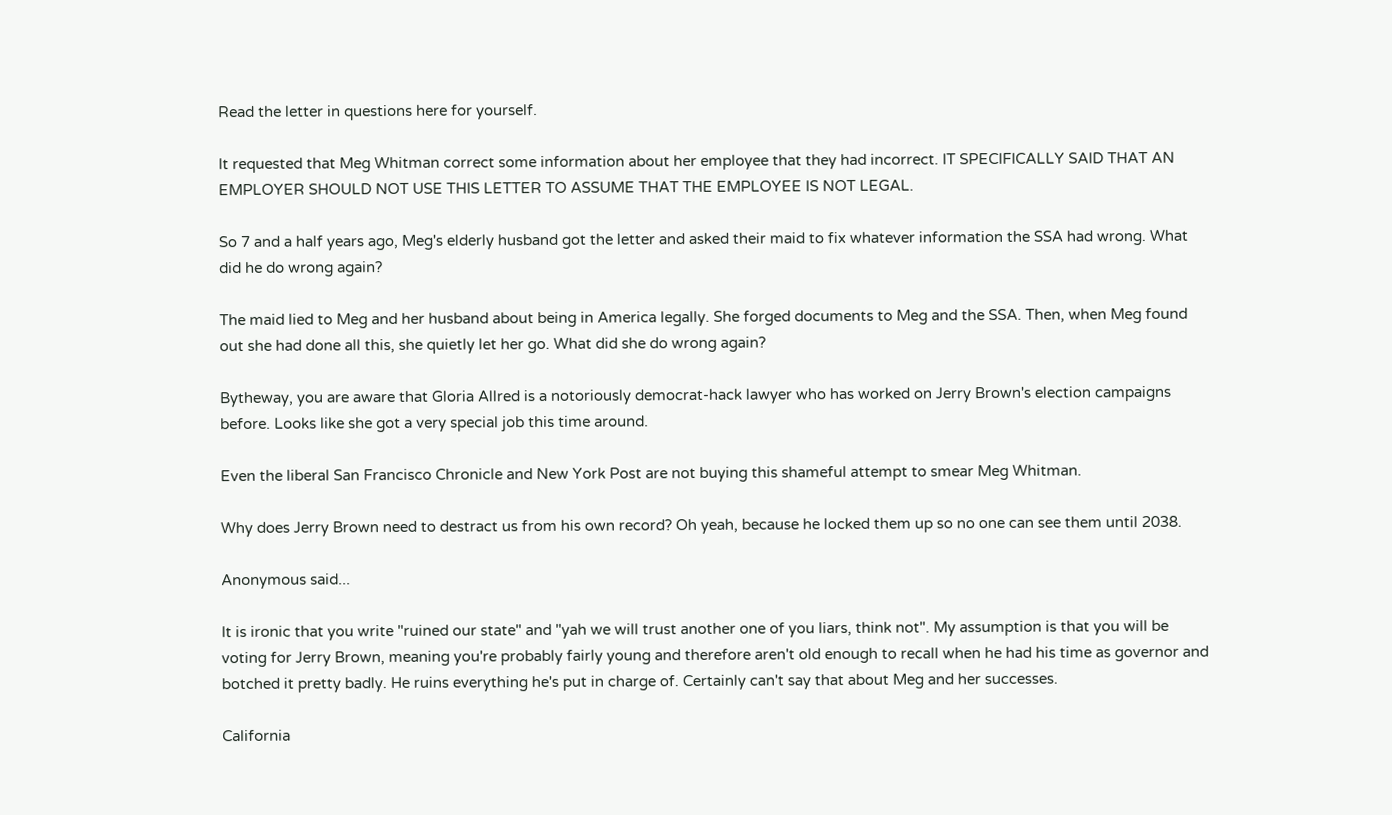Read the letter in questions here for yourself.

It requested that Meg Whitman correct some information about her employee that they had incorrect. IT SPECIFICALLY SAID THAT AN EMPLOYER SHOULD NOT USE THIS LETTER TO ASSUME THAT THE EMPLOYEE IS NOT LEGAL.

So 7 and a half years ago, Meg's elderly husband got the letter and asked their maid to fix whatever information the SSA had wrong. What did he do wrong again?

The maid lied to Meg and her husband about being in America legally. She forged documents to Meg and the SSA. Then, when Meg found out she had done all this, she quietly let her go. What did she do wrong again?

Bytheway, you are aware that Gloria Allred is a notoriously democrat-hack lawyer who has worked on Jerry Brown's election campaigns before. Looks like she got a very special job this time around.

Even the liberal San Francisco Chronicle and New York Post are not buying this shameful attempt to smear Meg Whitman.

Why does Jerry Brown need to destract us from his own record? Oh yeah, because he locked them up so no one can see them until 2038.

Anonymous said...

It is ironic that you write "ruined our state" and "yah we will trust another one of you liars, think not". My assumption is that you will be voting for Jerry Brown, meaning you're probably fairly young and therefore aren't old enough to recall when he had his time as governor and botched it pretty badly. He ruins everything he's put in charge of. Certainly can't say that about Meg and her successes.

California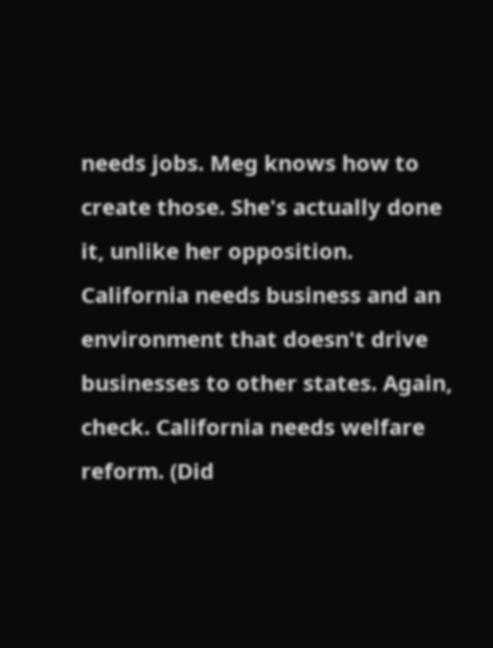needs jobs. Meg knows how to create those. She's actually done it, unlike her opposition. California needs business and an environment that doesn't drive businesses to other states. Again, check. California needs welfare reform. (Did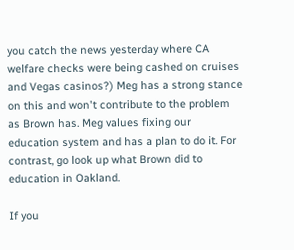you catch the news yesterday where CA welfare checks were being cashed on cruises and Vegas casinos?) Meg has a strong stance on this and won't contribute to the problem as Brown has. Meg values fixing our education system and has a plan to do it. For contrast, go look up what Brown did to education in Oakland.

If you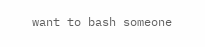want to bash someone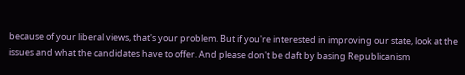because of your liberal views, that's your problem. But if you're interested in improving our state, look at the issues and what the candidates have to offer. And please don't be daft by basing Republicanism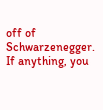off of Schwarzenegger. If anything, you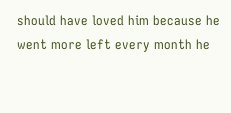should have loved him because he went more left every month he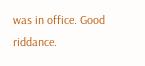was in office. Good riddance.